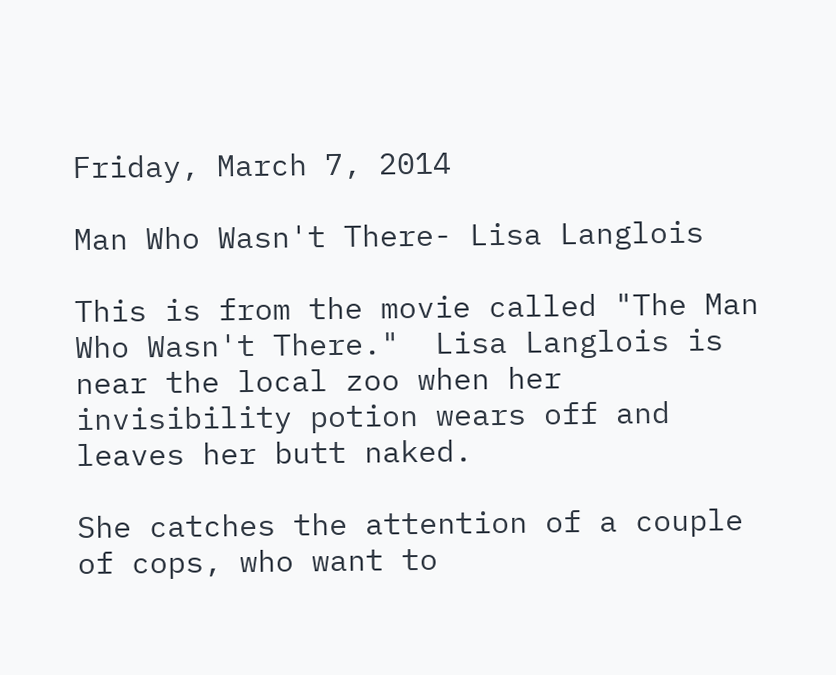Friday, March 7, 2014

Man Who Wasn't There- Lisa Langlois

This is from the movie called "The Man Who Wasn't There."  Lisa Langlois is near the local zoo when her invisibility potion wears off and leaves her butt naked.

She catches the attention of a couple of cops, who want to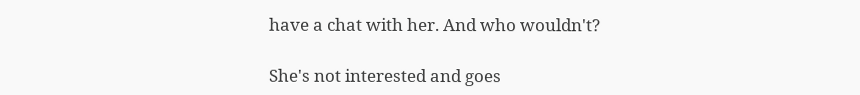have a chat with her. And who wouldn't?

She's not interested and goes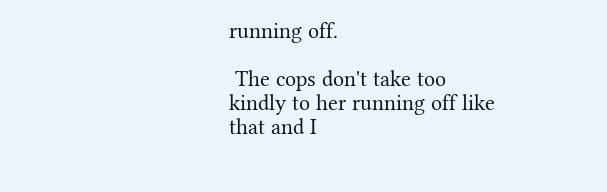running off.

 The cops don't take too kindly to her running off like that and I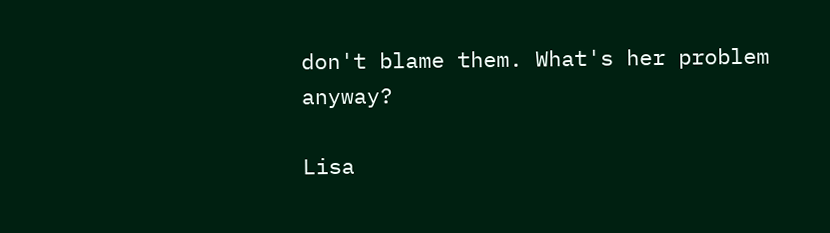don't blame them. What's her problem anyway?

Lisa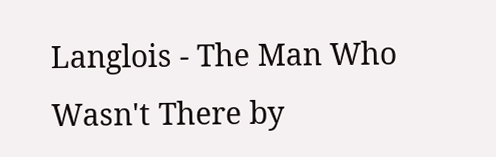Langlois - The Man Who Wasn't There by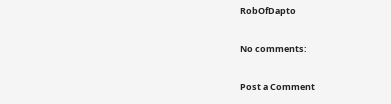RobOfDapto

No comments:

Post a Comment